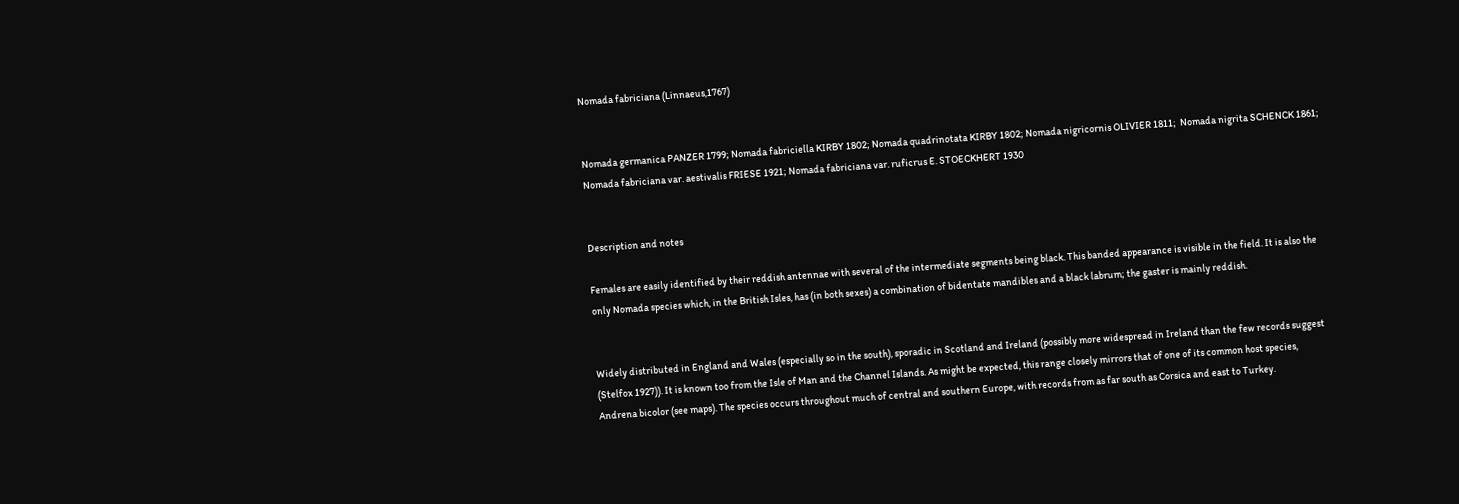Nomada fabriciana (Linnaeus,1767)


Nomada germanica PANZER 1799; Nomada fabriciella KIRBY 1802; Nomada quadrinotata KIRBY 1802; Nomada nigricornis OLIVIER 1811;  Nomada nigrita SCHENCK 1861; Nomada fabriciana var. aestivalis FRIESE 1921; Nomada fabriciana var. ruficrus E. STOECKHERT 1930


Description and notes

Females are easily identified by their reddish antennae with several of the intermediate segments being black. This banded appearance is visible in the field. It is also the only Nomada species which, in the British Isles, has (in both sexes) a combination of bidentate mandibles and a black labrum; the gaster is mainly reddish.


Widely distributed in England and Wales (especially so in the south), sporadic in Scotland and Ireland (possibly more widespread in Ireland than the few records suggest (Stelfox 1927)). It is known too from the Isle of Man and the Channel Islands. As might be expected, this range closely mirrors that of one of its common host species, Andrena bicolor (see maps). The species occurs throughout much of central and southern Europe, with records from as far south as Corsica and east to Turkey.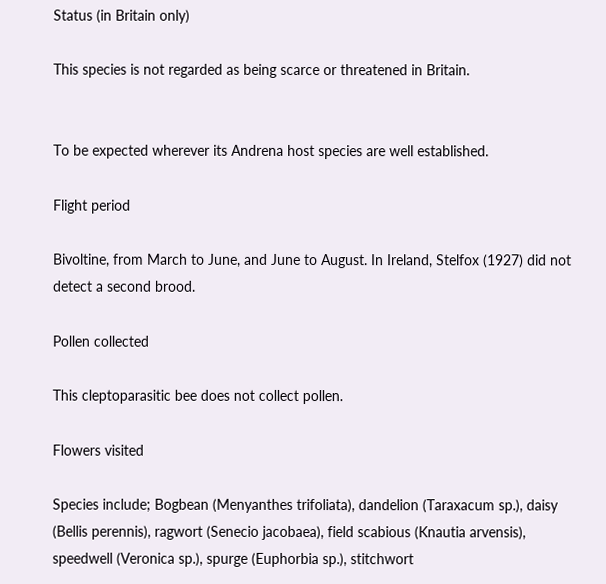Status (in Britain only)

This species is not regarded as being scarce or threatened in Britain.


To be expected wherever its Andrena host species are well established.

Flight period

Bivoltine, from March to June, and June to August. In Ireland, Stelfox (1927) did not detect a second brood.

Pollen collected

This cleptoparasitic bee does not collect pollen.

Flowers visited

Species include; Bogbean (Menyanthes trifoliata), dandelion (Taraxacum sp.), daisy (Bellis perennis), ragwort (Senecio jacobaea), field scabious (Knautia arvensis), speedwell (Veronica sp.), spurge (Euphorbia sp.), stitchwort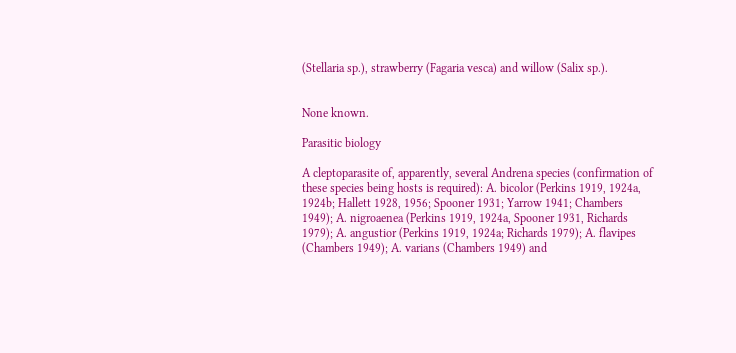(Stellaria sp.), strawberry (Fagaria vesca) and willow (Salix sp.).


None known.

Parasitic biology

A cleptoparasite of, apparently, several Andrena species (confirmation of these species being hosts is required): A. bicolor (Perkins 1919, 1924a, 1924b; Hallett 1928, 1956; Spooner 1931; Yarrow 1941; Chambers 1949); A. nigroaenea (Perkins 1919, 1924a, Spooner 1931, Richards 1979); A. angustior (Perkins 1919, 1924a; Richards 1979); A. flavipes (Chambers 1949); A. varians (Chambers 1949) and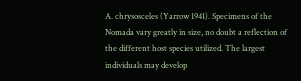A. chrysosceles (Yarrow 1941). Specimens of the Nomada vary greatly in size, no doubt a reflection of the different host species utilized. The largest individuals may develop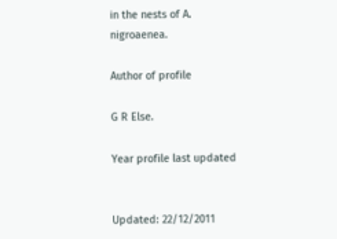in the nests of A. nigroaenea.

Author of profile

G R Else.

Year profile last updated


Updated: 22/12/2011